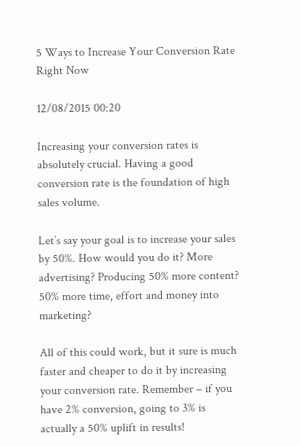5 Ways to Increase Your Conversion Rate Right Now

12/08/2015 00:20

Increasing your conversion rates is absolutely crucial. Having a good conversion rate is the foundation of high sales volume.

Let’s say your goal is to increase your sales by 50%. How would you do it? More advertising? Producing 50% more content? 50% more time, effort and money into marketing?

All of this could work, but it sure is much faster and cheaper to do it by increasing your conversion rate. Remember – if you have 2% conversion, going to 3% is actually a 50% uplift in results!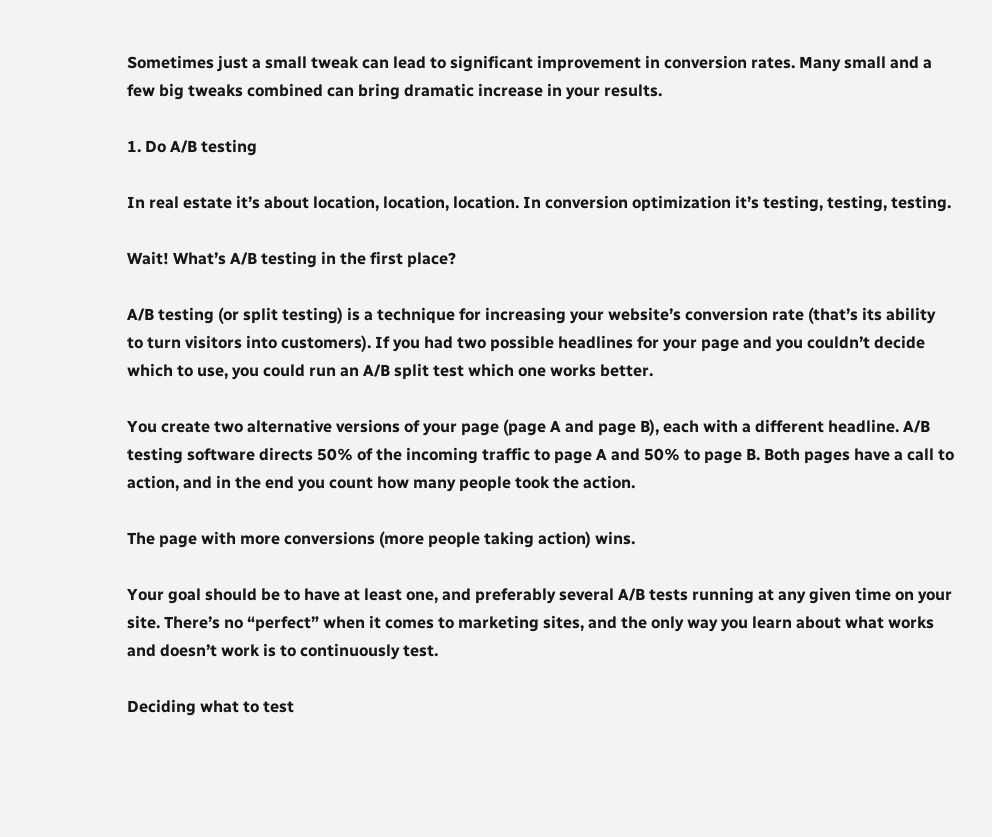Sometimes just a small tweak can lead to significant improvement in conversion rates. Many small and a few big tweaks combined can bring dramatic increase in your results.

1. Do A/B testing

In real estate it’s about location, location, location. In conversion optimization it’s testing, testing, testing.

Wait! What’s A/B testing in the first place?

A/B testing (or split testing) is a technique for increasing your website’s conversion rate (that’s its ability to turn visitors into customers). If you had two possible headlines for your page and you couldn’t decide which to use, you could run an A/B split test which one works better.

You create two alternative versions of your page (page A and page B), each with a different headline. A/B testing software directs 50% of the incoming traffic to page A and 50% to page B. Both pages have a call to action, and in the end you count how many people took the action.

The page with more conversions (more people taking action) wins.

Your goal should be to have at least one, and preferably several A/B tests running at any given time on your site. There’s no “perfect” when it comes to marketing sites, and the only way you learn about what works and doesn’t work is to continuously test.

Deciding what to test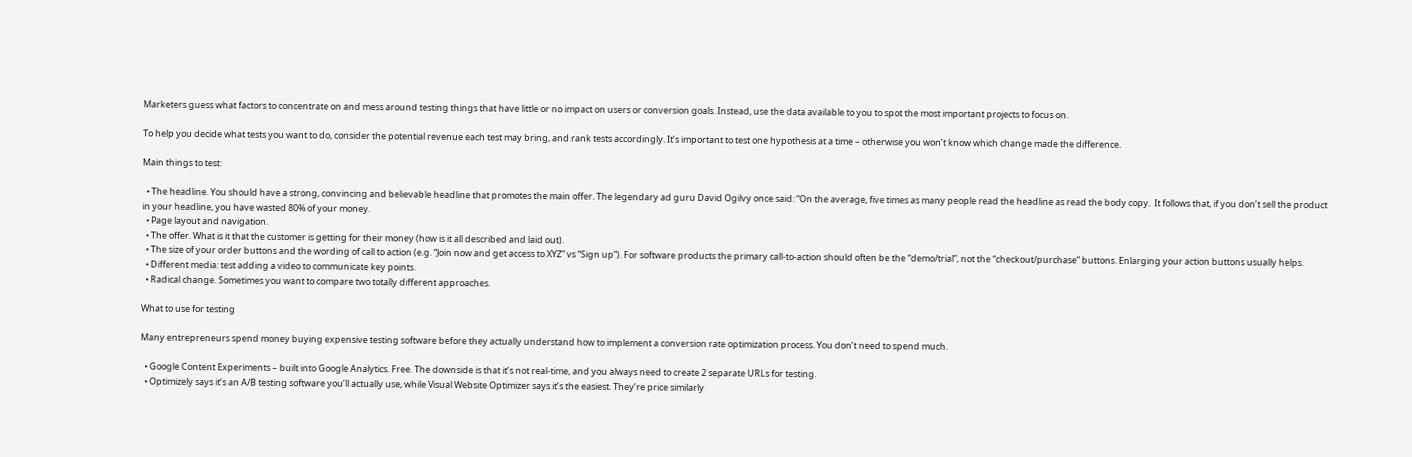Marketers guess what factors to concentrate on and mess around testing things that have little or no impact on users or conversion goals. Instead, use the data available to you to spot the most important projects to focus on.

To help you decide what tests you want to do, consider the potential revenue each test may bring, and rank tests accordingly. It’s important to test one hypothesis at a time – otherwise you won’t know which change made the difference.

Main things to test:

  • The headline. You should have a strong, convincing and believable headline that promotes the main offer. The legendary ad guru David Ogilvy once said: “On the average, five times as many people read the headline as read the body copy.  It follows that, if you don’t sell the product in your headline, you have wasted 80% of your money.
  • Page layout and navigation.
  • The offer. What is it that the customer is getting for their money (how is it all described and laid out).
  • The size of your order buttons and the wording of call to action (e.g. “Join now and get access to XYZ” vs “Sign up”). For software products the primary call-to-action should often be the “demo/trial”, not the “checkout/purchase” buttons. Enlarging your action buttons usually helps.
  • Different media: test adding a video to communicate key points.
  • Radical change. Sometimes you want to compare two totally different approaches.

What to use for testing

Many entrepreneurs spend money buying expensive testing software before they actually understand how to implement a conversion rate optimization process. You don’t need to spend much.

  • Google Content Experiments – built into Google Analytics. Free. The downside is that it’s not real-time, and you always need to create 2 separate URLs for testing.
  • Optimizely says it’s an A/B testing software you’ll actually use, while Visual Website Optimizer says it’s the easiest. They’re price similarly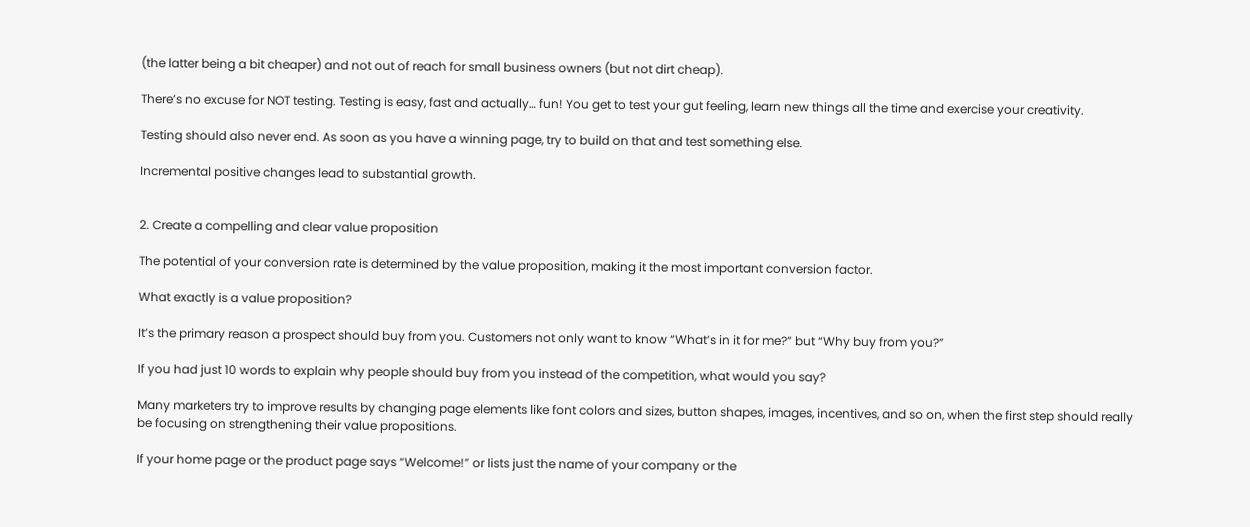(the latter being a bit cheaper) and not out of reach for small business owners (but not dirt cheap).

There’s no excuse for NOT testing. Testing is easy, fast and actually… fun! You get to test your gut feeling, learn new things all the time and exercise your creativity.

Testing should also never end. As soon as you have a winning page, try to build on that and test something else.

Incremental positive changes lead to substantial growth.


2. Create a compelling and clear value proposition

The potential of your conversion rate is determined by the value proposition, making it the most important conversion factor.

What exactly is a value proposition?

It’s the primary reason a prospect should buy from you. Customers not only want to know “What’s in it for me?” but “Why buy from you?”

If you had just 10 words to explain why people should buy from you instead of the competition, what would you say?

Many marketers try to improve results by changing page elements like font colors and sizes, button shapes, images, incentives, and so on, when the first step should really be focusing on strengthening their value propositions.

If your home page or the product page says “Welcome!” or lists just the name of your company or the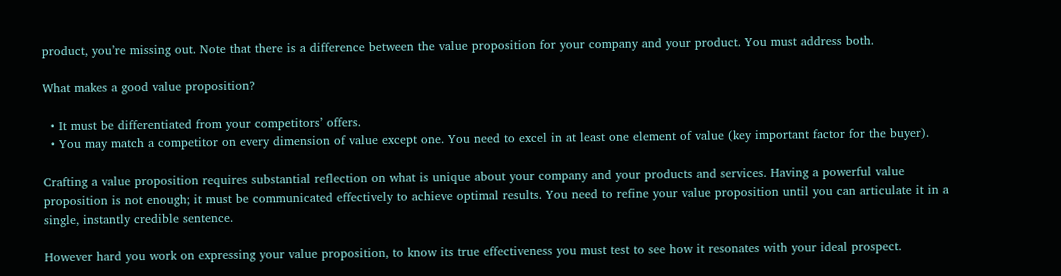product, you’re missing out. Note that there is a difference between the value proposition for your company and your product. You must address both.

What makes a good value proposition?

  • It must be differentiated from your competitors’ offers.
  • You may match a competitor on every dimension of value except one. You need to excel in at least one element of value (key important factor for the buyer).

Crafting a value proposition requires substantial reflection on what is unique about your company and your products and services. Having a powerful value proposition is not enough; it must be communicated effectively to achieve optimal results. You need to refine your value proposition until you can articulate it in a single, instantly credible sentence.

However hard you work on expressing your value proposition, to know its true effectiveness you must test to see how it resonates with your ideal prospect.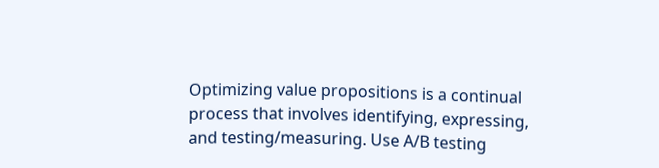Optimizing value propositions is a continual process that involves identifying, expressing, and testing/measuring. Use A/B testing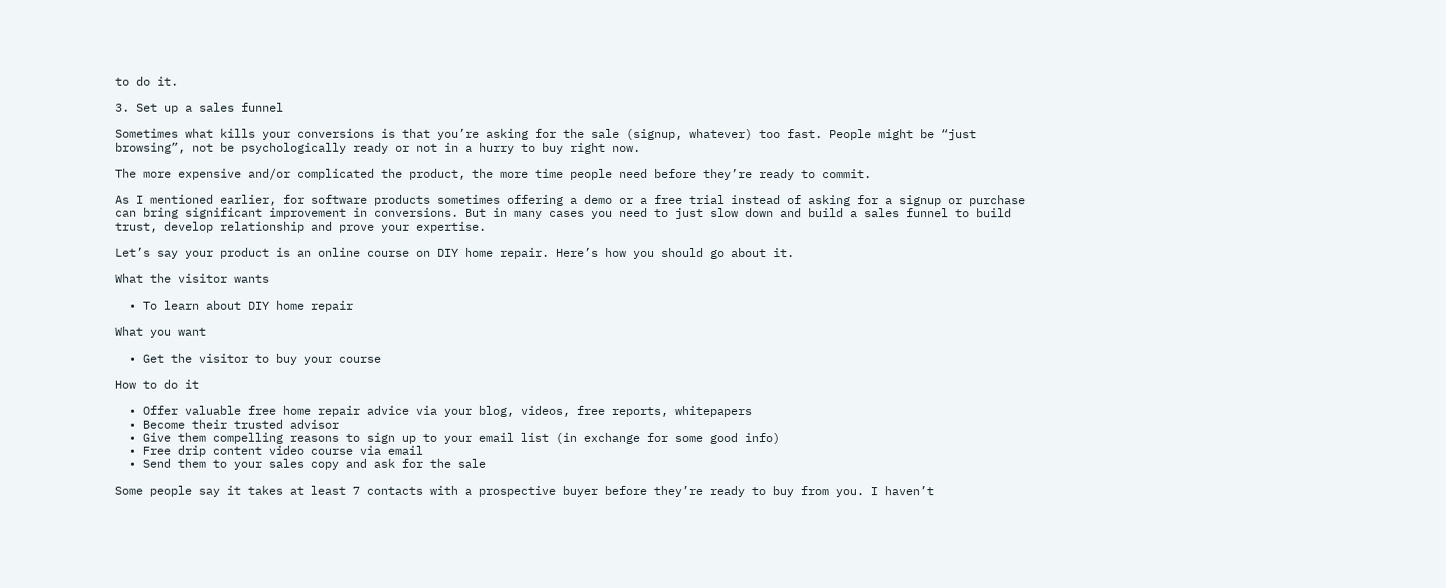to do it.

3. Set up a sales funnel

Sometimes what kills your conversions is that you’re asking for the sale (signup, whatever) too fast. People might be “just browsing”, not be psychologically ready or not in a hurry to buy right now.

The more expensive and/or complicated the product, the more time people need before they’re ready to commit.

As I mentioned earlier, for software products sometimes offering a demo or a free trial instead of asking for a signup or purchase can bring significant improvement in conversions. But in many cases you need to just slow down and build a sales funnel to build trust, develop relationship and prove your expertise.

Let’s say your product is an online course on DIY home repair. Here’s how you should go about it.

What the visitor wants

  • To learn about DIY home repair

What you want

  • Get the visitor to buy your course

How to do it

  • Offer valuable free home repair advice via your blog, videos, free reports, whitepapers
  • Become their trusted advisor
  • Give them compelling reasons to sign up to your email list (in exchange for some good info)
  • Free drip content video course via email
  • Send them to your sales copy and ask for the sale

Some people say it takes at least 7 contacts with a prospective buyer before they’re ready to buy from you. I haven’t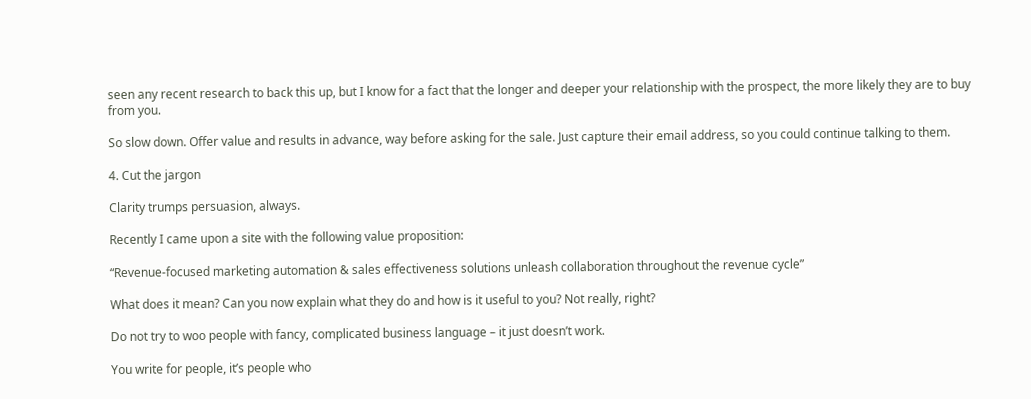seen any recent research to back this up, but I know for a fact that the longer and deeper your relationship with the prospect, the more likely they are to buy from you.

So slow down. Offer value and results in advance, way before asking for the sale. Just capture their email address, so you could continue talking to them.

4. Cut the jargon

Clarity trumps persuasion, always.

Recently I came upon a site with the following value proposition:

“Revenue-focused marketing automation & sales effectiveness solutions unleash collaboration throughout the revenue cycle”

What does it mean? Can you now explain what they do and how is it useful to you? Not really, right?

Do not try to woo people with fancy, complicated business language – it just doesn’t work.

You write for people, it’s people who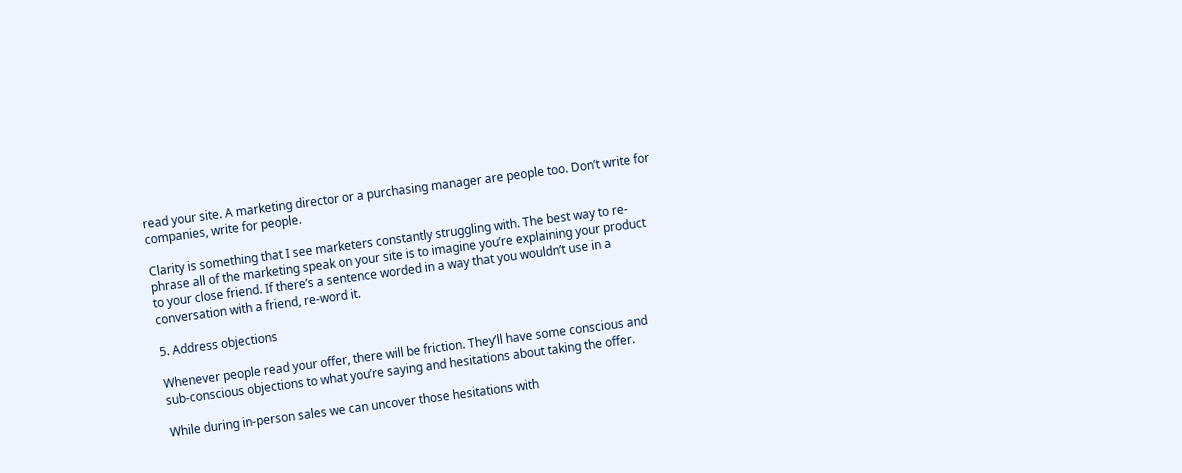read your site. A marketing director or a purchasing manager are people too. Don’t write for companies, write for people.

Clarity is something that I see marketers constantly struggling with. The best way to re-phrase all of the marketing speak on your site is to imagine you’re explaining your product to your close friend. If there’s a sentence worded in a way that you wouldn’t use in a conversation with a friend, re-word it.

5. Address objections

Whenever people read your offer, there will be friction. They’ll have some conscious and sub-conscious objections to what you’re saying and hesitations about taking the offer.

While during in-person sales we can uncover those hesitations with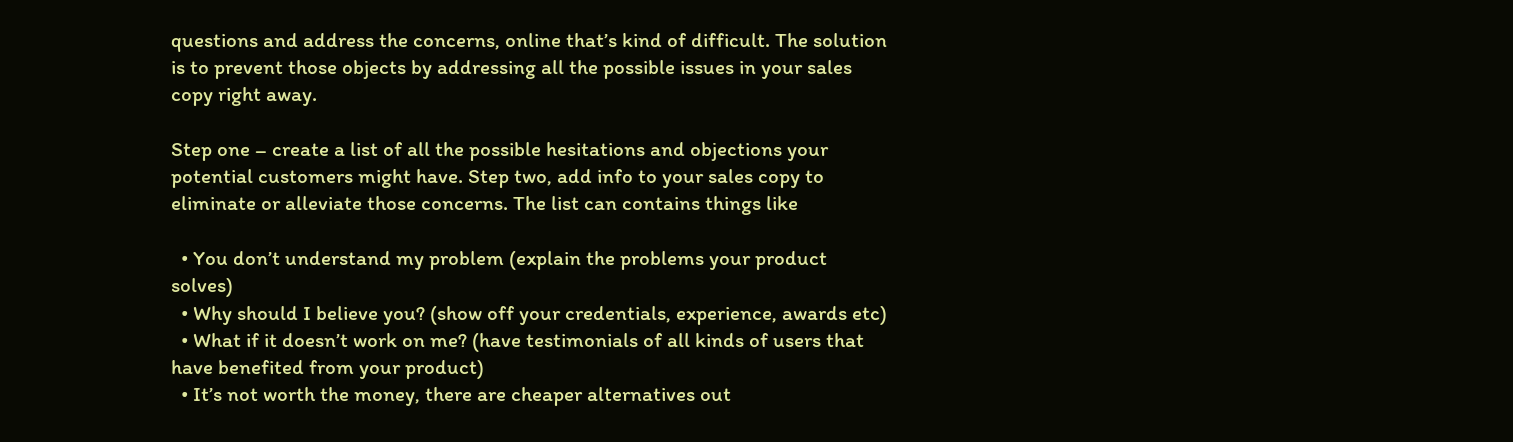questions and address the concerns, online that’s kind of difficult. The solution is to prevent those objects by addressing all the possible issues in your sales copy right away.

Step one – create a list of all the possible hesitations and objections your potential customers might have. Step two, add info to your sales copy to eliminate or alleviate those concerns. The list can contains things like

  • You don’t understand my problem (explain the problems your product solves)
  • Why should I believe you? (show off your credentials, experience, awards etc)
  • What if it doesn’t work on me? (have testimonials of all kinds of users that have benefited from your product)
  • It’s not worth the money, there are cheaper alternatives out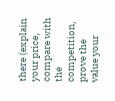there (explain your price, compare with the competition, prove the value your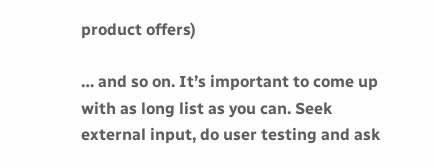product offers)

… and so on. It’s important to come up with as long list as you can. Seek external input, do user testing and ask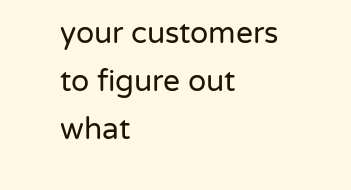your customers to figure out what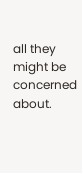all they might be concerned about.